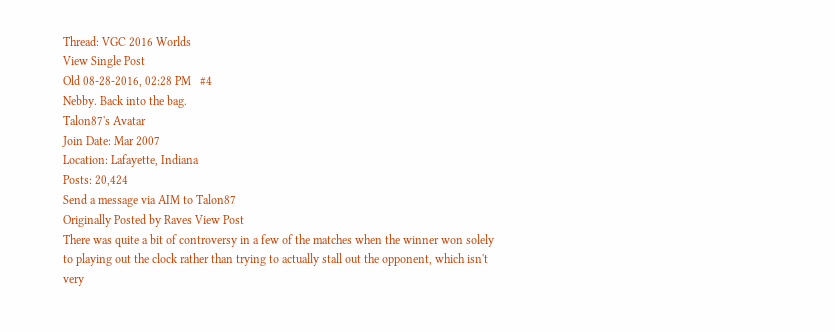Thread: VGC 2016 Worlds
View Single Post
Old 08-28-2016, 02:28 PM   #4
Nebby. Back into the bag.
Talon87's Avatar
Join Date: Mar 2007
Location: Lafayette, Indiana
Posts: 20,424
Send a message via AIM to Talon87
Originally Posted by Raves View Post
There was quite a bit of controversy in a few of the matches when the winner won solely to playing out the clock rather than trying to actually stall out the opponent, which isn't very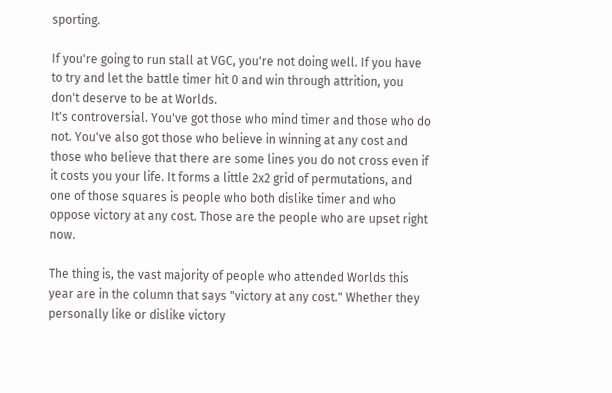sporting.

If you're going to run stall at VGC, you're not doing well. If you have to try and let the battle timer hit 0 and win through attrition, you don't deserve to be at Worlds.
It's controversial. You've got those who mind timer and those who do not. You've also got those who believe in winning at any cost and those who believe that there are some lines you do not cross even if it costs you your life. It forms a little 2x2 grid of permutations, and one of those squares is people who both dislike timer and who oppose victory at any cost. Those are the people who are upset right now.

The thing is, the vast majority of people who attended Worlds this year are in the column that says "victory at any cost." Whether they personally like or dislike victory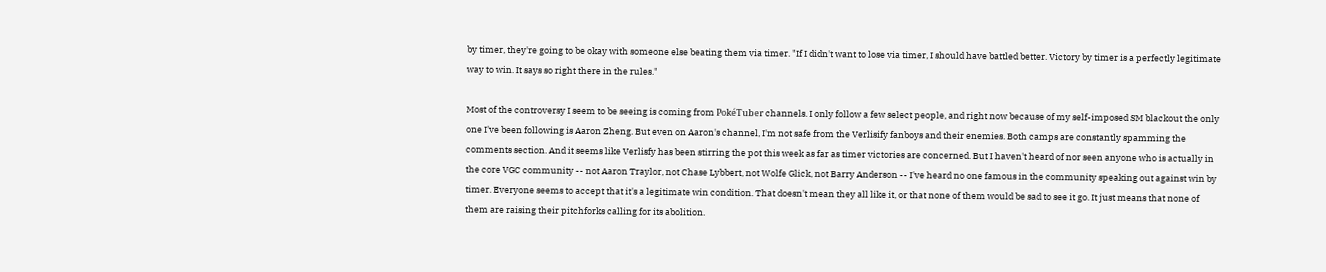by timer, they're going to be okay with someone else beating them via timer. "If I didn't want to lose via timer, I should have battled better. Victory by timer is a perfectly legitimate way to win. It says so right there in the rules."

Most of the controversy I seem to be seeing is coming from PokéTuber channels. I only follow a few select people, and right now because of my self-imposed SM blackout the only one I've been following is Aaron Zheng. But even on Aaron's channel, I'm not safe from the Verlisify fanboys and their enemies. Both camps are constantly spamming the comments section. And it seems like Verlisfy has been stirring the pot this week as far as timer victories are concerned. But I haven't heard of nor seen anyone who is actually in the core VGC community -- not Aaron Traylor, not Chase Lybbert, not Wolfe Glick, not Barry Anderson -- I've heard no one famous in the community speaking out against win by timer. Everyone seems to accept that it's a legitimate win condition. That doesn't mean they all like it, or that none of them would be sad to see it go. It just means that none of them are raising their pitchforks calling for its abolition.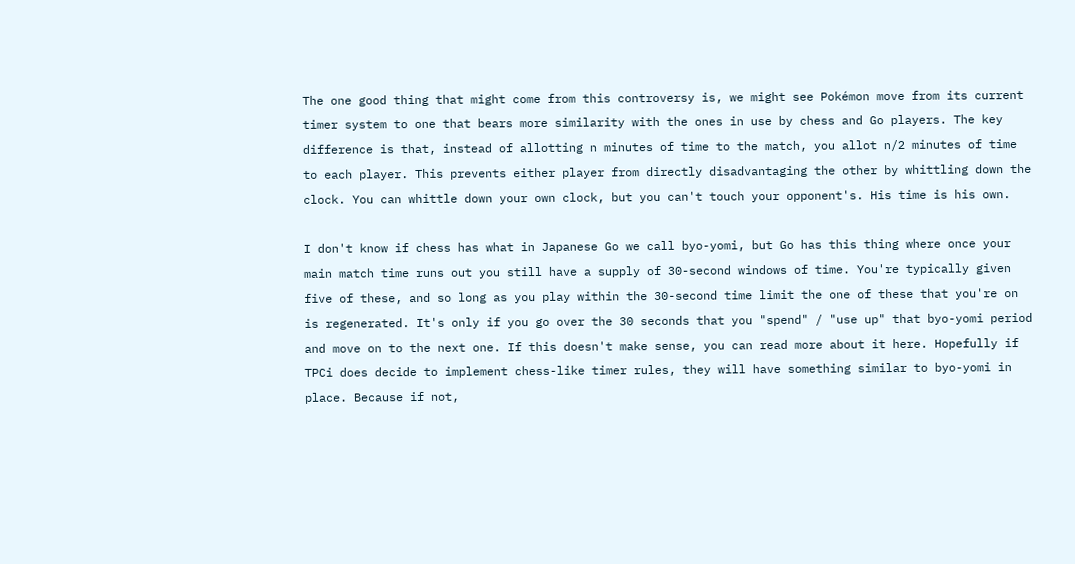The one good thing that might come from this controversy is, we might see Pokémon move from its current timer system to one that bears more similarity with the ones in use by chess and Go players. The key difference is that, instead of allotting n minutes of time to the match, you allot n/2 minutes of time to each player. This prevents either player from directly disadvantaging the other by whittling down the clock. You can whittle down your own clock, but you can't touch your opponent's. His time is his own.

I don't know if chess has what in Japanese Go we call byo-yomi, but Go has this thing where once your main match time runs out you still have a supply of 30-second windows of time. You're typically given five of these, and so long as you play within the 30-second time limit the one of these that you're on is regenerated. It's only if you go over the 30 seconds that you "spend" / "use up" that byo-yomi period and move on to the next one. If this doesn't make sense, you can read more about it here. Hopefully if TPCi does decide to implement chess-like timer rules, they will have something similar to byo-yomi in place. Because if not,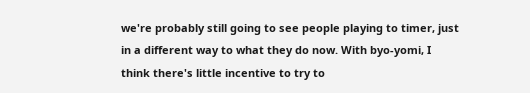we're probably still going to see people playing to timer, just in a different way to what they do now. With byo-yomi, I think there's little incentive to try to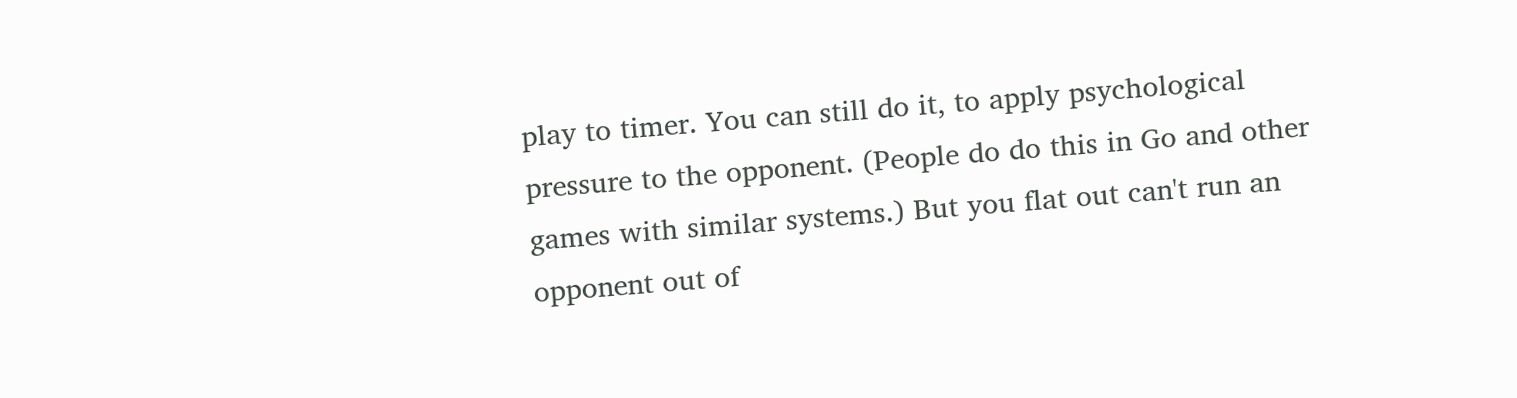play to timer. You can still do it, to apply psychological pressure to the opponent. (People do do this in Go and other games with similar systems.) But you flat out can't run an opponent out of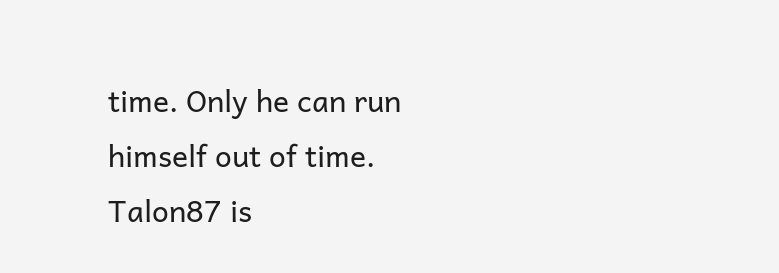time. Only he can run himself out of time.
Talon87 is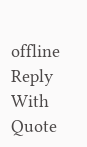offline   Reply With Quote